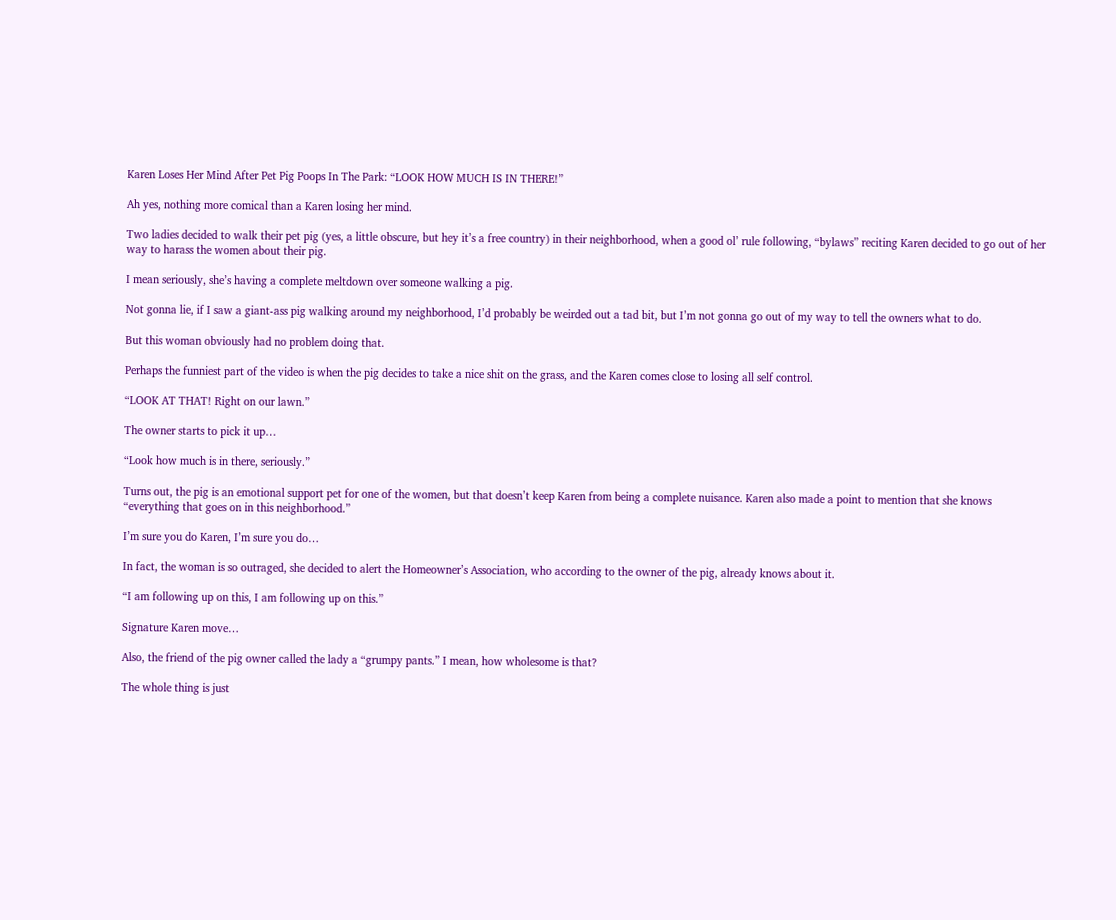Karen Loses Her Mind After Pet Pig Poops In The Park: “LOOK HOW MUCH IS IN THERE!”

Ah yes, nothing more comical than a Karen losing her mind.

Two ladies decided to walk their pet pig (yes, a little obscure, but hey it’s a free country) in their neighborhood, when a good ol’ rule following, “bylaws” reciting Karen decided to go out of her way to harass the women about their pig.

I mean seriously, she’s having a complete meltdown over someone walking a pig.

Not gonna lie, if I saw a giant-ass pig walking around my neighborhood, I’d probably be weirded out a tad bit, but I’m not gonna go out of my way to tell the owners what to do.

But this woman obviously had no problem doing that.

Perhaps the funniest part of the video is when the pig decides to take a nice shit on the grass, and the Karen comes close to losing all self control.

“LOOK AT THAT! Right on our lawn.”

The owner starts to pick it up…

“Look how much is in there, seriously.”

Turns out, the pig is an emotional support pet for one of the women, but that doesn’t keep Karen from being a complete nuisance. Karen also made a point to mention that she knows “everything that goes on in this neighborhood.”

I’m sure you do Karen, I’m sure you do…

In fact, the woman is so outraged, she decided to alert the Homeowner’s Association, who according to the owner of the pig, already knows about it.

“I am following up on this, I am following up on this.”

Signature Karen move…

Also, the friend of the pig owner called the lady a “grumpy pants.” I mean, how wholesome is that?

The whole thing is just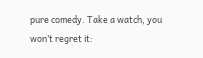pure comedy. Take a watch, you won’t regret it: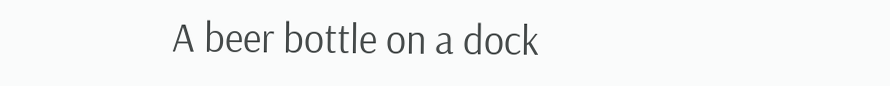A beer bottle on a dock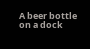A beer bottle on a dock